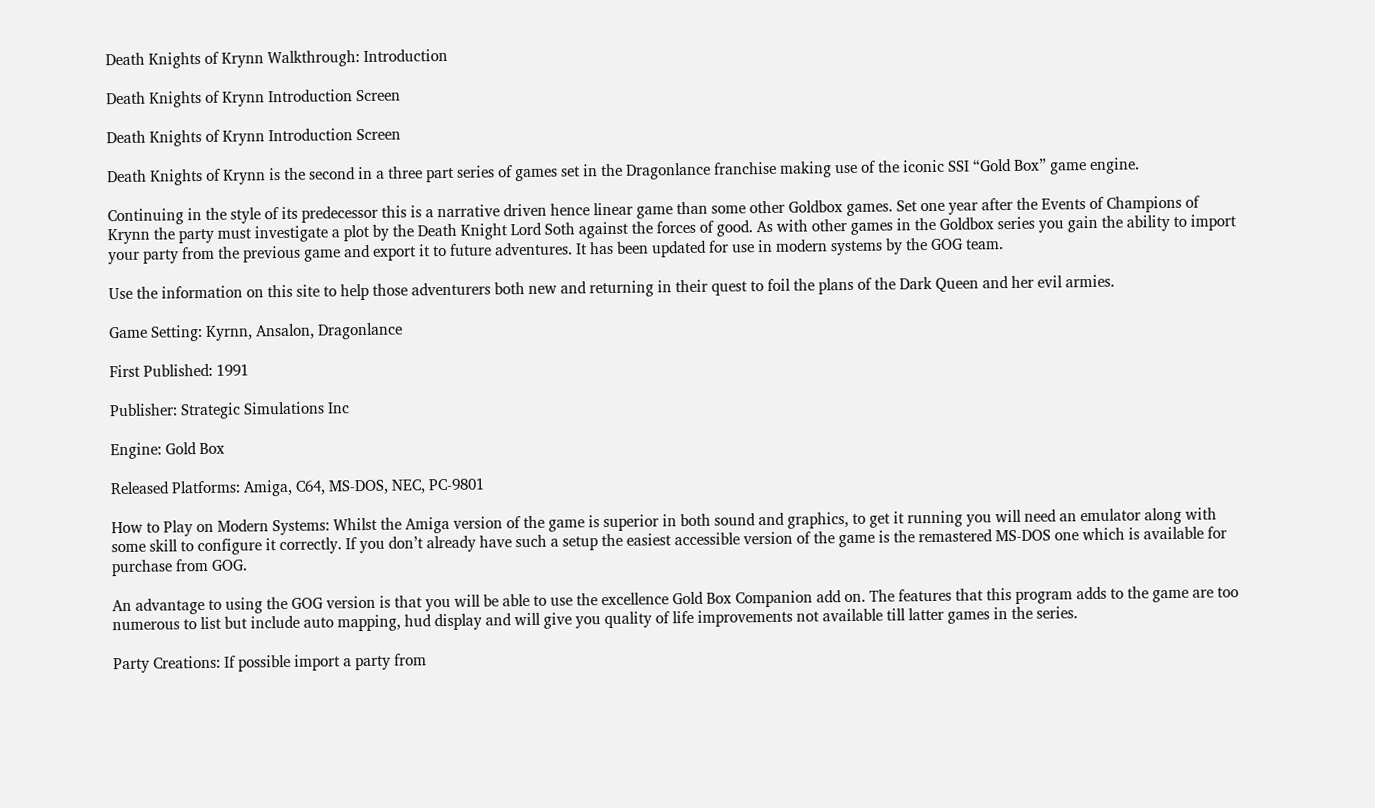Death Knights of Krynn Walkthrough: Introduction

Death Knights of Krynn Introduction Screen

Death Knights of Krynn Introduction Screen

Death Knights of Krynn is the second in a three part series of games set in the Dragonlance franchise making use of the iconic SSI “Gold Box” game engine.

Continuing in the style of its predecessor this is a narrative driven hence linear game than some other Goldbox games. Set one year after the Events of Champions of Krynn the party must investigate a plot by the Death Knight Lord Soth against the forces of good. As with other games in the Goldbox series you gain the ability to import your party from the previous game and export it to future adventures. It has been updated for use in modern systems by the GOG team.

Use the information on this site to help those adventurers both new and returning in their quest to foil the plans of the Dark Queen and her evil armies.

Game Setting: Kyrnn, Ansalon, Dragonlance

First Published: 1991

Publisher: Strategic Simulations Inc

Engine: Gold Box

Released Platforms: Amiga, C64, MS-DOS, NEC, PC-9801

How to Play on Modern Systems: Whilst the Amiga version of the game is superior in both sound and graphics, to get it running you will need an emulator along with some skill to configure it correctly. If you don’t already have such a setup the easiest accessible version of the game is the remastered MS-DOS one which is available for purchase from GOG.

An advantage to using the GOG version is that you will be able to use the excellence Gold Box Companion add on. The features that this program adds to the game are too numerous to list but include auto mapping, hud display and will give you quality of life improvements not available till latter games in the series.

Party Creations: If possible import a party from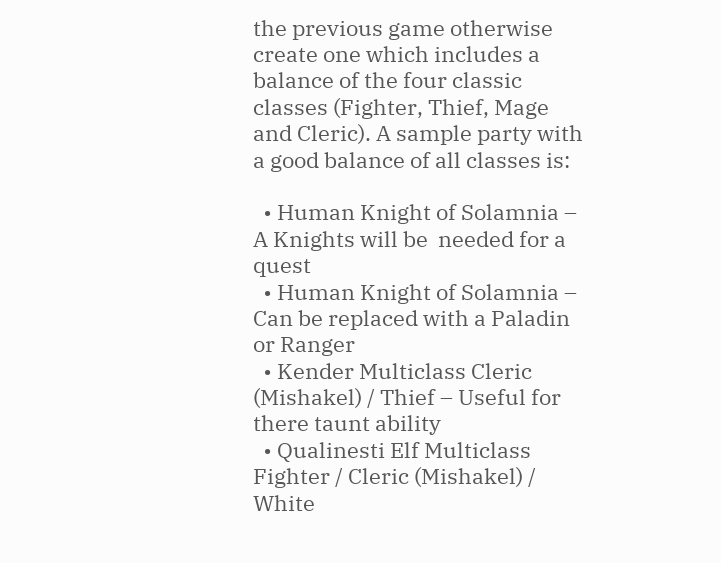the previous game otherwise create one which includes a balance of the four classic classes (Fighter, Thief, Mage and Cleric). A sample party with a good balance of all classes is:

  • Human Knight of Solamnia – A Knights will be  needed for a quest
  • Human Knight of Solamnia – Can be replaced with a Paladin or Ranger
  • Kender Multiclass Cleric (Mishakel) / Thief – Useful for there taunt ability
  • Qualinesti Elf Multiclass Fighter / Cleric (Mishakel) / White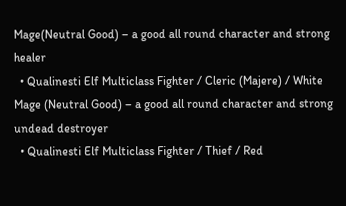Mage(Neutral Good) – a good all round character and strong healer
  • Qualinesti Elf Multiclass Fighter / Cleric (Majere) / White Mage (Neutral Good) – a good all round character and strong undead destroyer
  • Qualinesti Elf Multiclass Fighter / Thief / Red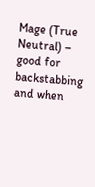Mage (True Neutral) – good for backstabbing and when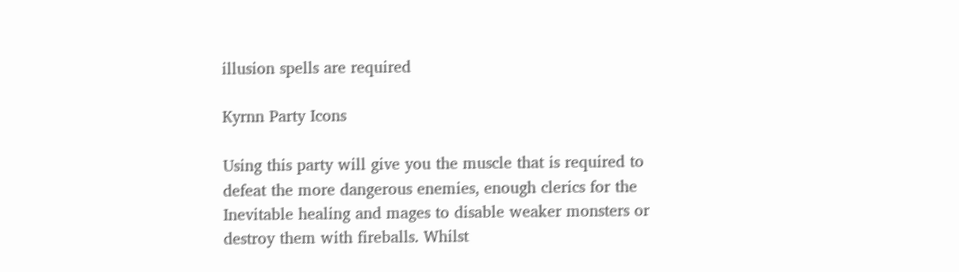illusion spells are required

Kyrnn Party Icons

Using this party will give you the muscle that is required to defeat the more dangerous enemies, enough clerics for the Inevitable healing and mages to disable weaker monsters or destroy them with fireballs. Whilst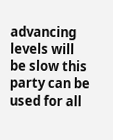advancing levels will be slow this party can be used for all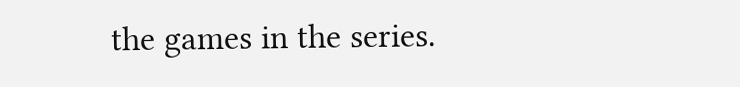the games in the series.